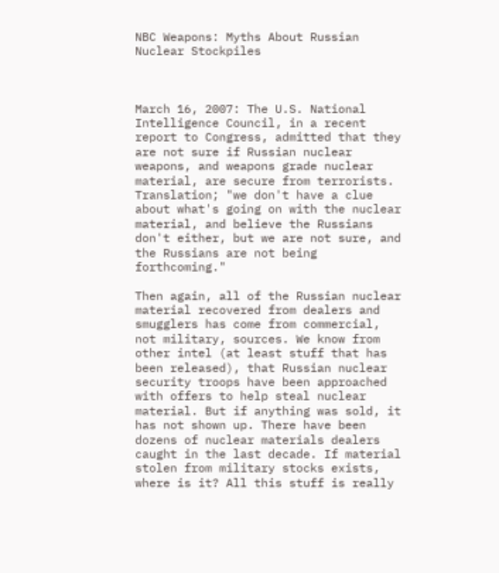NBC Weapons: Myths About Russian Nuclear Stockpiles



March 16, 2007: The U.S. National Intelligence Council, in a recent report to Congress, admitted that they are not sure if Russian nuclear weapons, and weapons grade nuclear material, are secure from terrorists. Translation; "we don't have a clue about what's going on with the nuclear material, and believe the Russians don't either, but we are not sure, and the Russians are not being forthcoming."

Then again, all of the Russian nuclear material recovered from dealers and smugglers has come from commercial, not military, sources. We know from other intel (at least stuff that has been released), that Russian nuclear security troops have been approached with offers to help steal nuclear material. But if anything was sold, it has not shown up. There have been dozens of nuclear materials dealers caught in the last decade. If material stolen from military stocks exists, where is it? All this stuff is really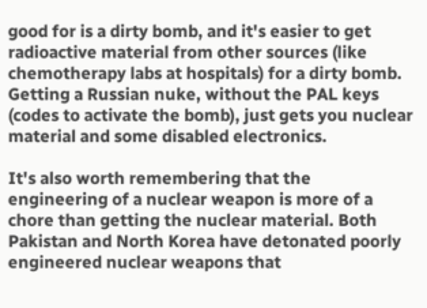good for is a dirty bomb, and it's easier to get radioactive material from other sources (like chemotherapy labs at hospitals) for a dirty bomb. Getting a Russian nuke, without the PAL keys (codes to activate the bomb), just gets you nuclear material and some disabled electronics.

It's also worth remembering that the engineering of a nuclear weapon is more of a chore than getting the nuclear material. Both Pakistan and North Korea have detonated poorly engineered nuclear weapons that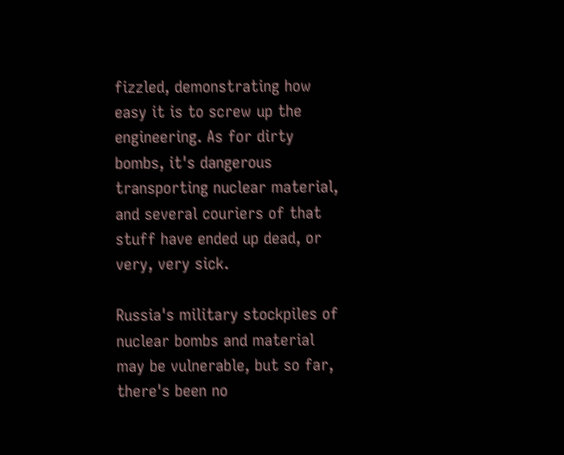fizzled, demonstrating how easy it is to screw up the engineering. As for dirty bombs, it's dangerous transporting nuclear material, and several couriers of that stuff have ended up dead, or very, very sick.

Russia's military stockpiles of nuclear bombs and material may be vulnerable, but so far, there's been no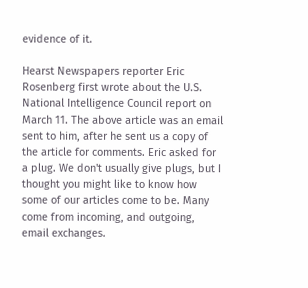evidence of it.

Hearst Newspapers reporter Eric Rosenberg first wrote about the U.S. National Intelligence Council report on March 11. The above article was an email sent to him, after he sent us a copy of the article for comments. Eric asked for a plug. We don't usually give plugs, but I thought you might like to know how some of our articles come to be. Many come from incoming, and outgoing, email exchanges.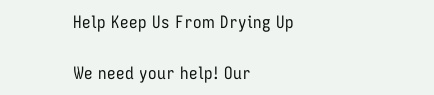Help Keep Us From Drying Up

We need your help! Our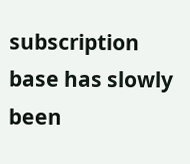subscription base has slowly been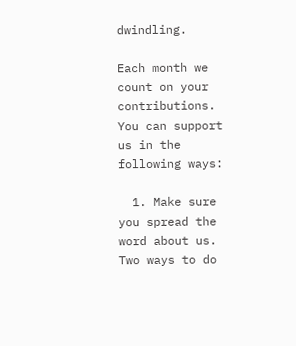dwindling.

Each month we count on your contributions. You can support us in the following ways:

  1. Make sure you spread the word about us. Two ways to do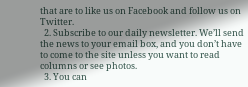that are to like us on Facebook and follow us on Twitter.
  2. Subscribe to our daily newsletter. We’ll send the news to your email box, and you don’t have to come to the site unless you want to read columns or see photos.
  3. You can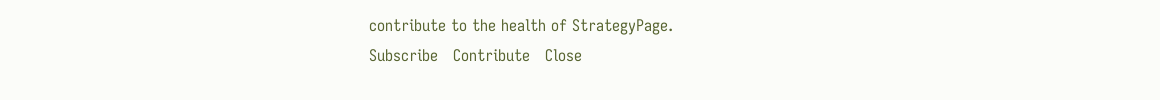contribute to the health of StrategyPage.
Subscribe   Contribute   Close